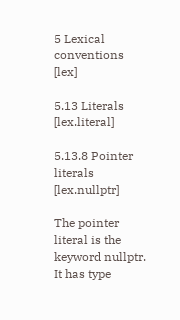5 Lexical conventions [lex]

5.13 Literals [lex.literal]

5.13.8 Pointer literals [lex.nullptr]

The pointer literal is the keyword nullptr.
It has type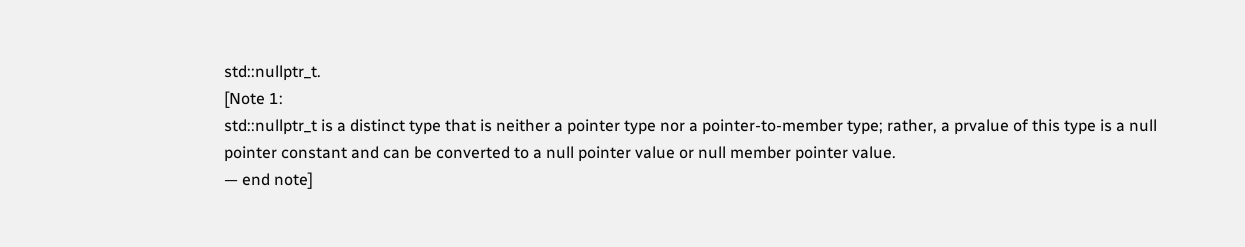std::nullptr_t.
[Note 1:
std::nullptr_t is a distinct type that is neither a pointer type nor a pointer-to-member type; rather, a prvalue of this type is a null pointer constant and can be converted to a null pointer value or null member pointer value.
— end note]